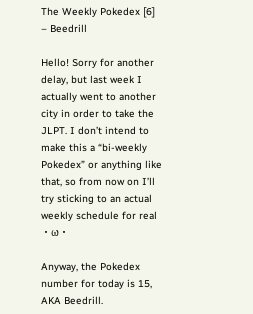The Weekly Pokedex [6] – Beedrill

Hello! Sorry for another delay, but last week I actually went to another city in order to take the JLPT. I don’t intend to make this a “bi-weekly Pokedex” or anything like that, so from now on I’ll try sticking to an actual weekly schedule for real ・ω・

Anyway, the Pokedex number for today is 15, AKA Beedrill.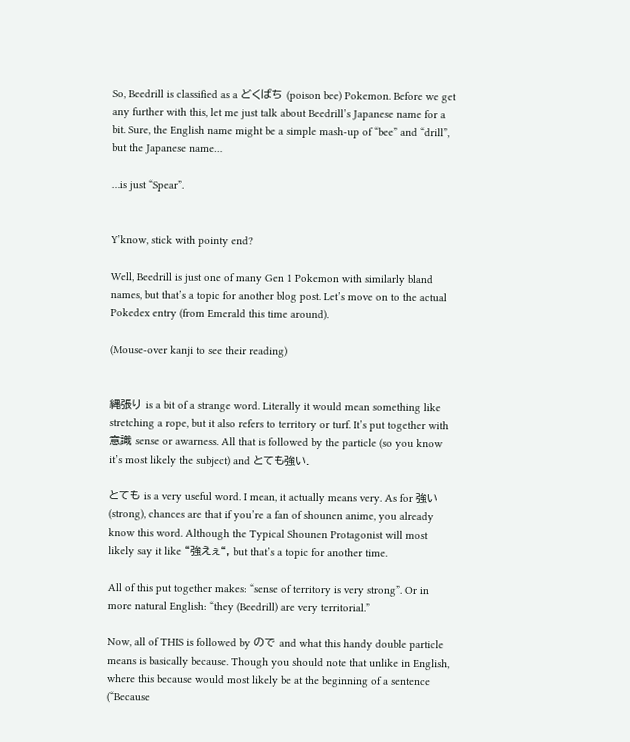So, Beedrill is classified as a どくばち (poison bee) Pokemon. Before we get any further with this, let me just talk about Beedrill’s Japanese name for a bit. Sure, the English name might be a simple mash-up of “bee” and “drill”, but the Japanese name…

…is just “Spear”.


Y’know, stick with pointy end?

Well, Beedrill is just one of many Gen 1 Pokemon with similarly bland names, but that’s a topic for another blog post. Let’s move on to the actual Pokedex entry (from Emerald this time around).

(Mouse-over kanji to see their reading)


縄張り is a bit of a strange word. Literally it would mean something like stretching a rope, but it also refers to territory or turf. It’s put together with 意識 sense or awarness. All that is followed by the particle (so you know it’s most likely the subject) and とても強い.

とても is a very useful word. I mean, it actually means very. As for 強い (strong), chances are that if you’re a fan of shounen anime, you already know this word. Although the Typical Shounen Protagonist will most likely say it like “強えぇ“, but that’s a topic for another time.

All of this put together makes: “sense of territory is very strong”. Or in more natural English: “they (Beedrill) are very territorial.”

Now, all of THIS is followed by ので and what this handy double particle means is basically because. Though you should note that unlike in English, where this because would most likely be at the beginning of a sentence (“Because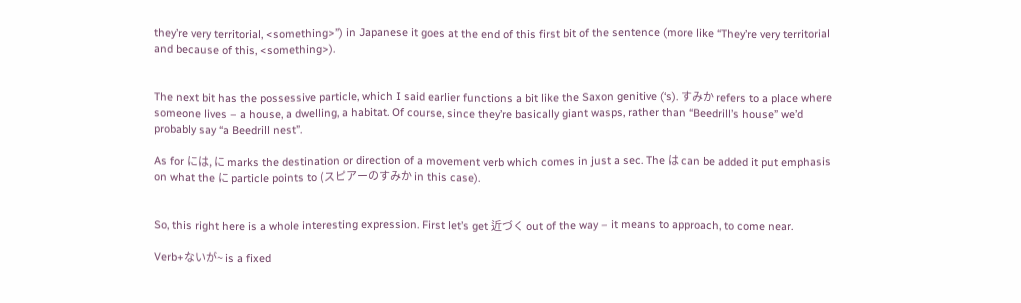they’re very territorial, <something>”) in Japanese it goes at the end of this first bit of the sentence (more like “They’re very territorial and because of this, <something>).


The next bit has the possessive particle, which I said earlier functions a bit like the Saxon genitive (‘s). すみか refers to a place where someone lives – a house, a dwelling, a habitat. Of course, since they’re basically giant wasps, rather than “Beedrill’s house” we’d probably say “a Beedrill nest”.

As for には, に marks the destination or direction of a movement verb which comes in just a sec. The は can be added it put emphasis on what the に particle points to (スピアーのすみか in this case).


So, this right here is a whole interesting expression. First let’s get 近づく out of the way – it means to approach, to come near.

Verb+ないが~ is a fixed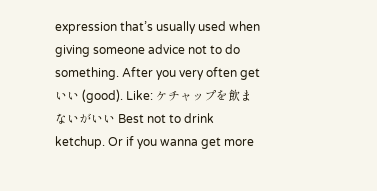expression that’s usually used when giving someone advice not to do something. After you very often get いい (good). Like: ケチャップを飲まないがいい Best not to drink ketchup. Or if you wanna get more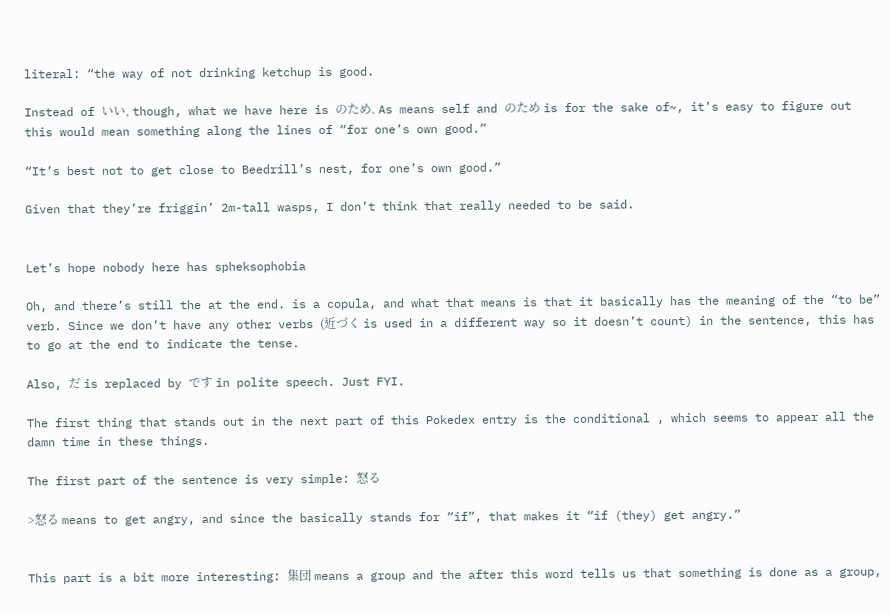literal: “the way of not drinking ketchup is good.

Instead of いい, though, what we have here is のため. As means self and のため is for the sake of~, it’s easy to figure out this would mean something along the lines of “for one’s own good.”

“It’s best not to get close to Beedrill’s nest, for one’s own good.”

Given that they’re friggin’ 2m-tall wasps, I don’t think that really needed to be said.


Let’s hope nobody here has spheksophobia

Oh, and there’s still the at the end. is a copula, and what that means is that it basically has the meaning of the “to be” verb. Since we don’t have any other verbs (近づく is used in a different way so it doesn’t count) in the sentence, this has to go at the end to indicate the tense.

Also, だ is replaced by です in polite speech. Just FYI.

The first thing that stands out in the next part of this Pokedex entry is the conditional , which seems to appear all the damn time in these things.

The first part of the sentence is very simple: 怒る

>怒る means to get angry, and since the basically stands for “if”, that makes it “if (they) get angry.”


This part is a bit more interesting: 集団 means a group and the after this word tells us that something is done as a group,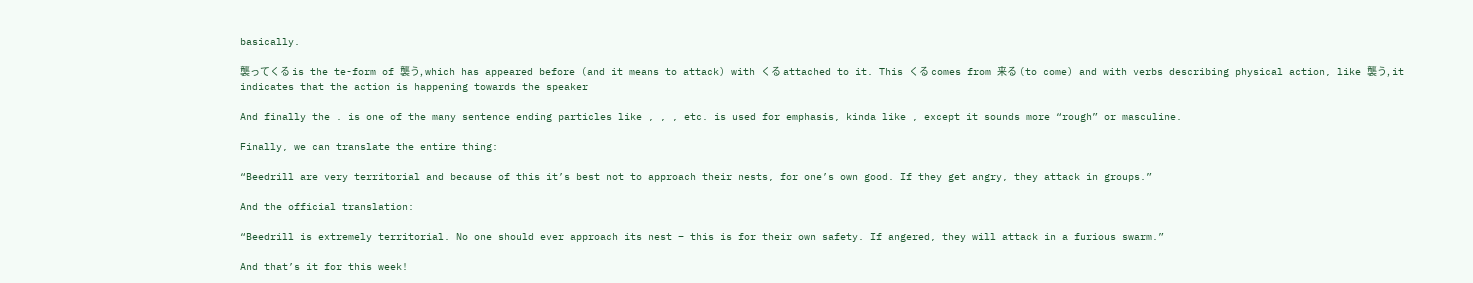basically.

襲ってくる is the te-form of 襲う, which has appeared before (and it means to attack) with くる attached to it. This くる comes from 来る (to come) and with verbs describing physical action, like 襲う, it indicates that the action is happening towards the speaker

And finally the . is one of the many sentence ending particles like , , , etc. is used for emphasis, kinda like , except it sounds more “rough” or masculine.

Finally, we can translate the entire thing:

“Beedrill are very territorial and because of this it’s best not to approach their nests, for one’s own good. If they get angry, they attack in groups.”

And the official translation:

“Beedrill is extremely territorial. No one should ever approach its nest – this is for their own safety. If angered, they will attack in a furious swarm.”

And that’s it for this week!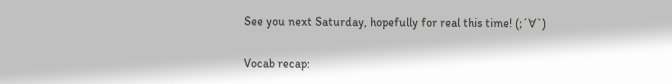See you next Saturday, hopefully for real this time! (;´∀`)

Vocab recap: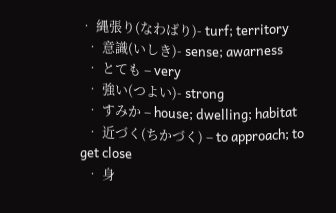• 縄張り(なわばり)- turf; territory
  • 意識(いしき)- sense; awarness
  • とても – very
  • 強い(つよい)- strong
  • すみか – house; dwelling; habitat
  • 近づく(ちかづく) – to approach; to get close
  • 身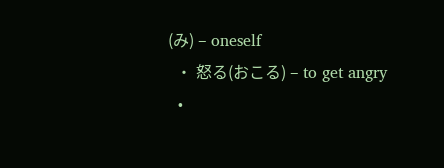(み) – oneself
  • 怒る(おこる) – to get angry
  •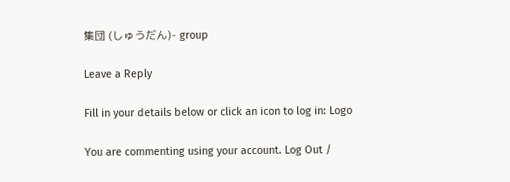集団 (しゅうだん)- group

Leave a Reply

Fill in your details below or click an icon to log in: Logo

You are commenting using your account. Log Out /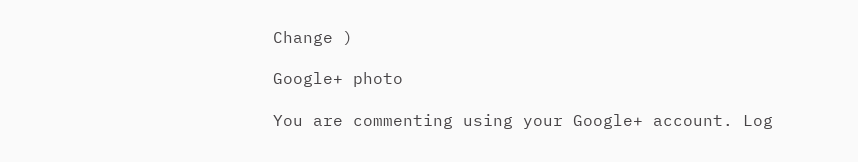Change )

Google+ photo

You are commenting using your Google+ account. Log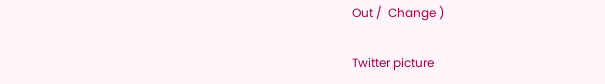Out /  Change )

Twitter picture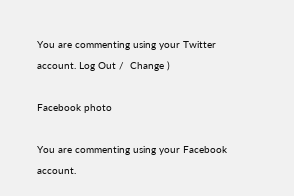You are commenting using your Twitter account. Log Out /  Change )

Facebook photo

You are commenting using your Facebook account.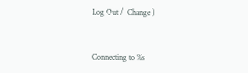Log Out /  Change )


Connecting to %s